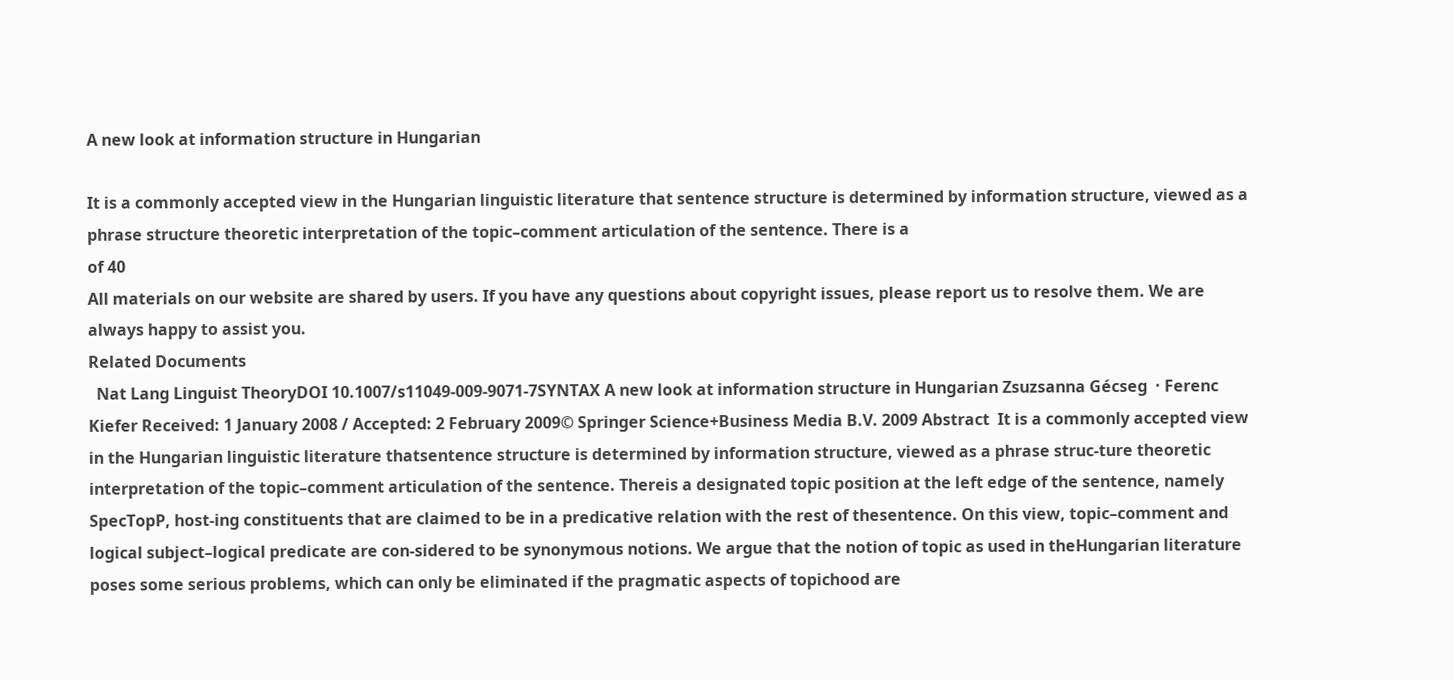A new look at information structure in Hungarian

It is a commonly accepted view in the Hungarian linguistic literature that sentence structure is determined by information structure, viewed as a phrase structure theoretic interpretation of the topic–comment articulation of the sentence. There is a
of 40
All materials on our website are shared by users. If you have any questions about copyright issues, please report us to resolve them. We are always happy to assist you.
Related Documents
  Nat Lang Linguist TheoryDOI 10.1007/s11049-009-9071-7SYNTAX A new look at information structure in Hungarian Zsuzsanna Gécseg  · Ferenc Kiefer Received: 1 January 2008 / Accepted: 2 February 2009© Springer Science+Business Media B.V. 2009 Abstract  It is a commonly accepted view in the Hungarian linguistic literature thatsentence structure is determined by information structure, viewed as a phrase struc-ture theoretic interpretation of the topic–comment articulation of the sentence. Thereis a designated topic position at the left edge of the sentence, namely SpecTopP, host-ing constituents that are claimed to be in a predicative relation with the rest of thesentence. On this view, topic–comment and logical subject–logical predicate are con-sidered to be synonymous notions. We argue that the notion of topic as used in theHungarian literature poses some serious problems, which can only be eliminated if the pragmatic aspects of topichood are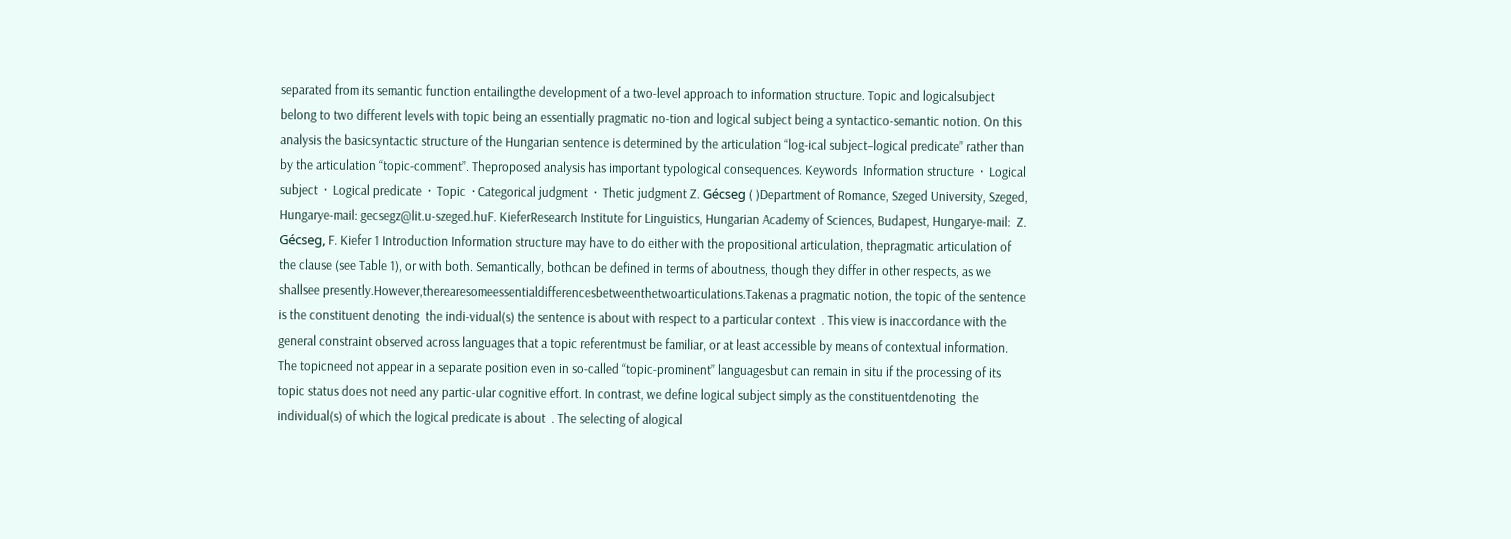separated from its semantic function entailingthe development of a two-level approach to information structure. Topic and logicalsubject belong to two different levels with topic being an essentially pragmatic no-tion and logical subject being a syntactico-semantic notion. On this analysis the basicsyntactic structure of the Hungarian sentence is determined by the articulation “log-ical subject–logical predicate” rather than by the articulation “topic-comment”. Theproposed analysis has important typological consequences. Keywords  Information structure  ·  Logical subject  ·  Logical predicate  ·  Topic  · Categorical judgment  ·  Thetic judgment Z. Gécseg ( )Department of Romance, Szeged University, Szeged, Hungarye-mail: gecsegz@lit.u-szeged.huF. KieferResearch Institute for Linguistics, Hungarian Academy of Sciences, Budapest, Hungarye-mail:  Z. Gécseg, F. Kiefer 1 Introduction Information structure may have to do either with the propositional articulation, thepragmatic articulation of the clause (see Table 1), or with both. Semantically, bothcan be defined in terms of aboutness, though they differ in other respects, as we shallsee presently.However,therearesomeessentialdifferencesbetweenthetwoarticulations.Takenas a pragmatic notion, the topic of the sentence is the constituent denoting  the indi-vidual(s) the sentence is about with respect to a particular context  . This view is inaccordance with the general constraint observed across languages that a topic referentmust be familiar, or at least accessible by means of contextual information. The topicneed not appear in a separate position even in so-called “topic-prominent” languagesbut can remain in situ if the processing of its topic status does not need any partic-ular cognitive effort. In contrast, we define logical subject simply as the constituentdenoting  the individual(s) of which the logical predicate is about  . The selecting of alogical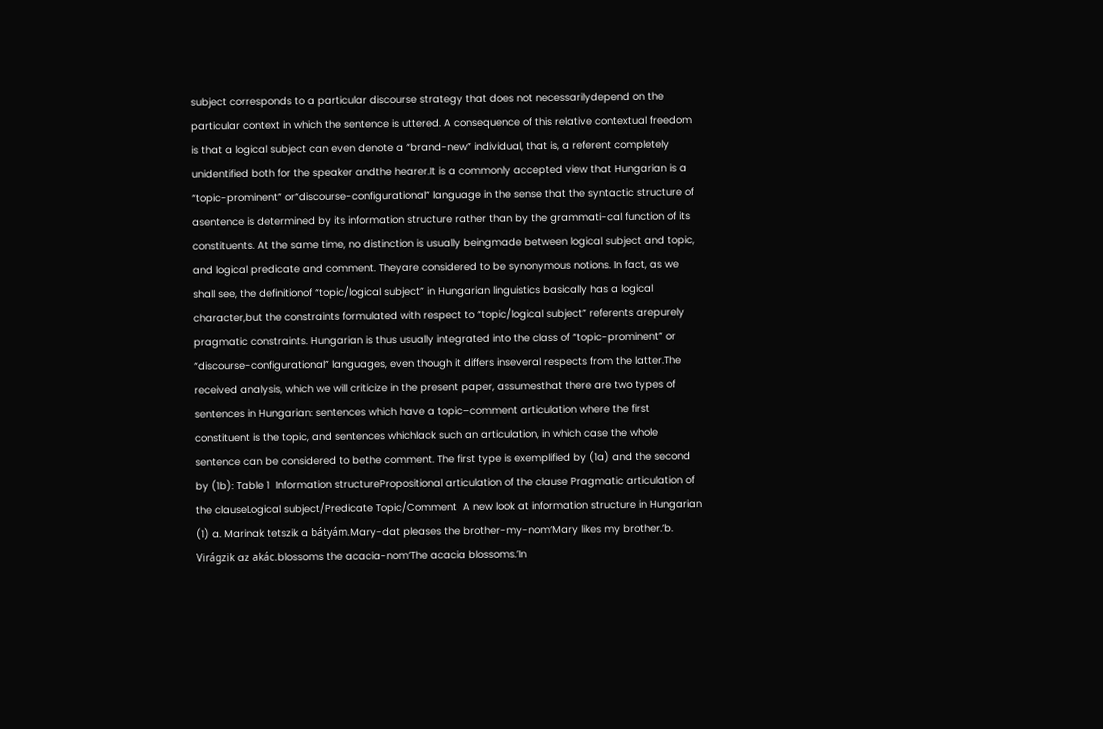subject corresponds to a particular discourse strategy that does not necessarilydepend on the particular context in which the sentence is uttered. A consequence of this relative contextual freedom is that a logical subject can even denote a “brand-new” individual, that is, a referent completely unidentified both for the speaker andthe hearer.It is a commonly accepted view that Hungarian is a “topic-prominent” or“discourse-configurational” language in the sense that the syntactic structure of asentence is determined by its information structure rather than by the grammati-cal function of its constituents. At the same time, no distinction is usually beingmade between logical subject and topic, and logical predicate and comment. Theyare considered to be synonymous notions. In fact, as we shall see, the definitionof “topic/logical subject” in Hungarian linguistics basically has a logical character,but the constraints formulated with respect to “topic/logical subject” referents arepurely pragmatic constraints. Hungarian is thus usually integrated into the class of “topic-prominent” or “discourse-configurational” languages, even though it differs inseveral respects from the latter.The received analysis, which we will criticize in the present paper, assumesthat there are two types of sentences in Hungarian: sentences which have a topic–comment articulation where the first constituent is the topic, and sentences whichlack such an articulation, in which case the whole sentence can be considered to bethe comment. The first type is exemplified by (1a) and the second by (1b): Table 1  Information structurePropositional articulation of the clause Pragmatic articulation of the clauseLogical subject/Predicate Topic/Comment  A new look at information structure in Hungarian (1) a. Marinak tetszik a bátyám.Mary-dat pleases the brother-my-nom‘Mary likes my brother.’b. Virágzik az akác.blossoms the acacia-nom‘The acacia blossoms.’In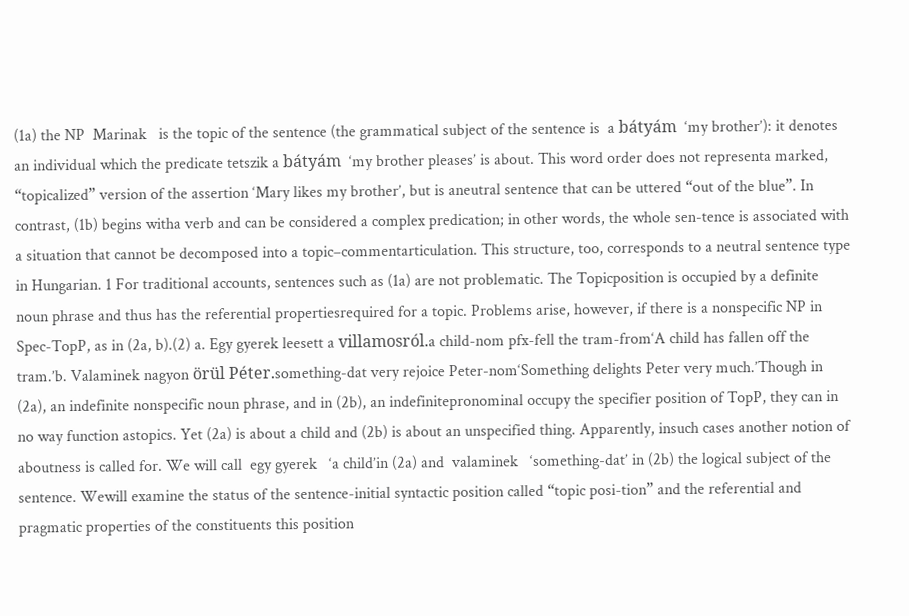(1a) the NP  Marinak   is the topic of the sentence (the grammatical subject of the sentence is  a bátyám  ‘my brother’): it denotes an individual which the predicate tetszik a bátyám  ‘my brother pleases’ is about. This word order does not representa marked, “topicalized” version of the assertion ‘Mary likes my brother’, but is aneutral sentence that can be uttered “out of the blue”. In contrast, (1b) begins witha verb and can be considered a complex predication; in other words, the whole sen-tence is associated with a situation that cannot be decomposed into a topic–commentarticulation. This structure, too, corresponds to a neutral sentence type in Hungarian. 1 For traditional accounts, sentences such as (1a) are not problematic. The Topicposition is occupied by a definite noun phrase and thus has the referential propertiesrequired for a topic. Problems arise, however, if there is a nonspecific NP in Spec-TopP, as in (2a, b).(2) a. Egy gyerek leesett a villamosról.a child-nom pfx-fell the tram-from‘A child has fallen off the tram.’b. Valaminek nagyon örül Péter.something-dat very rejoice Peter-nom‘Something delights Peter very much.’Though in (2a), an indefinite nonspecific noun phrase, and in (2b), an indefinitepronominal occupy the specifier position of TopP, they can in no way function astopics. Yet (2a) is about a child and (2b) is about an unspecified thing. Apparently, insuch cases another notion of aboutness is called for. We will call  egy gyerek   ‘a child’in (2a) and  valaminek   ‘something-dat’ in (2b) the logical subject of the sentence. Wewill examine the status of the sentence-initial syntactic position called “topic posi-tion” and the referential and pragmatic properties of the constituents this position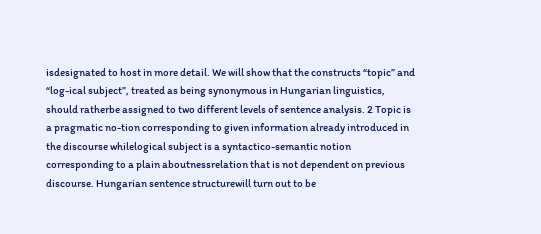isdesignated to host in more detail. We will show that the constructs “topic” and “log-ical subject”, treated as being synonymous in Hungarian linguistics, should ratherbe assigned to two different levels of sentence analysis. 2 Topic is a pragmatic no-tion corresponding to given information already introduced in the discourse whilelogical subject is a syntactico-semantic notion corresponding to a plain aboutnessrelation that is not dependent on previous discourse. Hungarian sentence structurewill turn out to be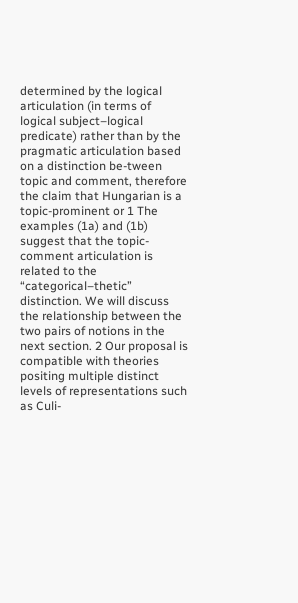determined by the logical articulation (in terms of logical subject–logical predicate) rather than by the pragmatic articulation based on a distinction be-tween topic and comment, therefore the claim that Hungarian is a topic-prominent or 1 The examples (1a) and (1b) suggest that the topic-comment articulation is related to the “categorical–thetic” distinction. We will discuss the relationship between the two pairs of notions in the next section. 2 Our proposal is compatible with theories positing multiple distinct levels of representations such as Culi-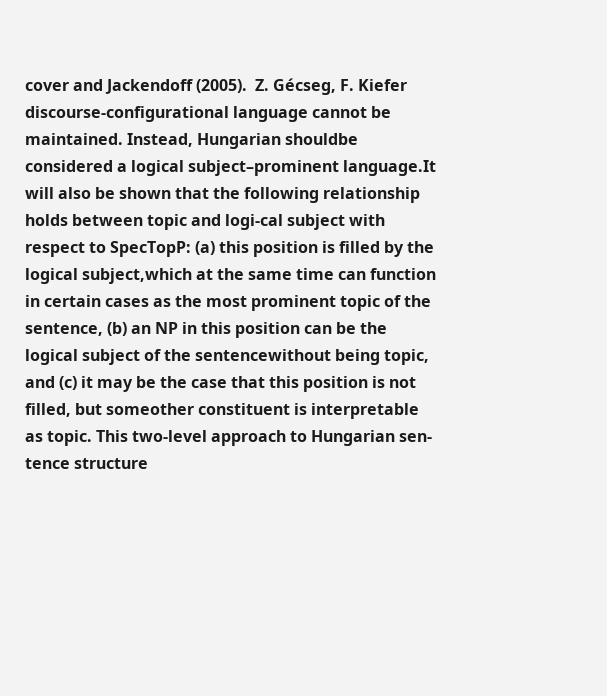cover and Jackendoff (2005).  Z. Gécseg, F. Kiefer discourse-configurational language cannot be maintained. Instead, Hungarian shouldbe considered a logical subject–prominent language.It will also be shown that the following relationship holds between topic and logi-cal subject with respect to SpecTopP: (a) this position is filled by the logical subject,which at the same time can function in certain cases as the most prominent topic of the sentence, (b) an NP in this position can be the logical subject of the sentencewithout being topic, and (c) it may be the case that this position is not filled, but someother constituent is interpretable as topic. This two-level approach to Hungarian sen-tence structure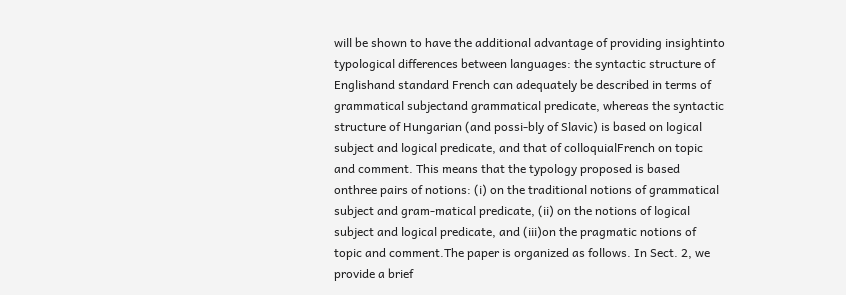will be shown to have the additional advantage of providing insightinto typological differences between languages: the syntactic structure of Englishand standard French can adequately be described in terms of grammatical subjectand grammatical predicate, whereas the syntactic structure of Hungarian (and possi-bly of Slavic) is based on logical subject and logical predicate, and that of colloquialFrench on topic and comment. This means that the typology proposed is based onthree pairs of notions: (i) on the traditional notions of grammatical subject and gram-matical predicate, (ii) on the notions of logical subject and logical predicate, and (iii)on the pragmatic notions of topic and comment.The paper is organized as follows. In Sect. 2, we provide a brief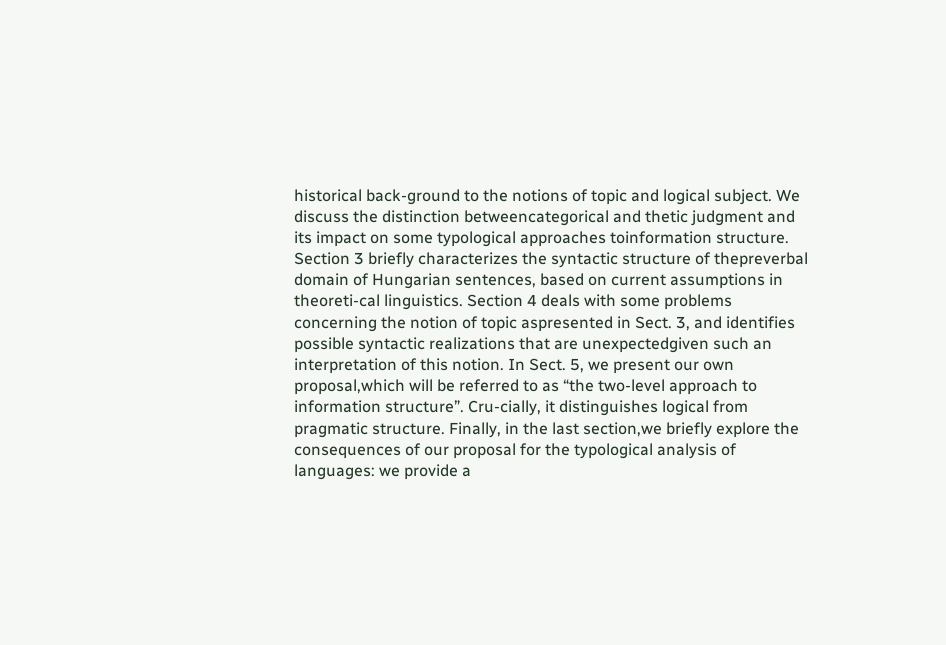historical back-ground to the notions of topic and logical subject. We discuss the distinction betweencategorical and thetic judgment and its impact on some typological approaches toinformation structure. Section 3 briefly characterizes the syntactic structure of thepreverbal domain of Hungarian sentences, based on current assumptions in theoreti-cal linguistics. Section 4 deals with some problems concerning the notion of topic aspresented in Sect. 3, and identifies possible syntactic realizations that are unexpectedgiven such an interpretation of this notion. In Sect. 5, we present our own proposal,which will be referred to as “the two-level approach to information structure”. Cru-cially, it distinguishes logical from pragmatic structure. Finally, in the last section,we briefly explore the consequences of our proposal for the typological analysis of languages: we provide a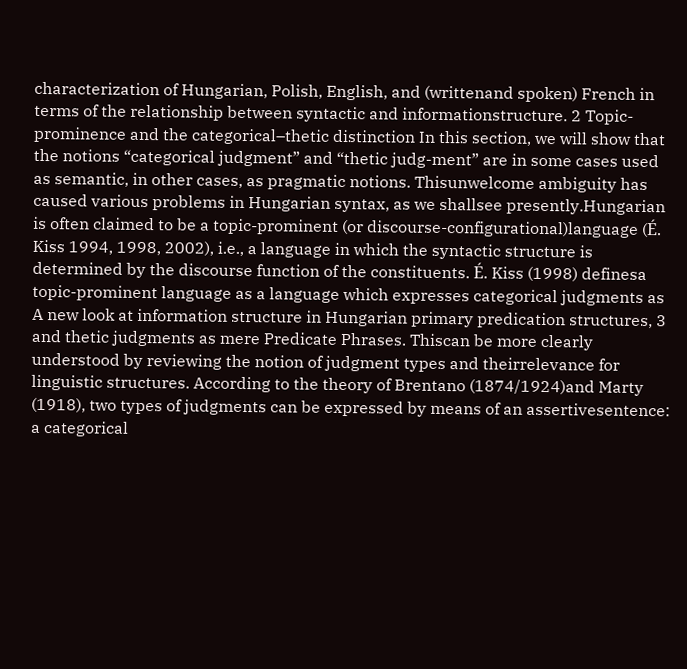characterization of Hungarian, Polish, English, and (writtenand spoken) French in terms of the relationship between syntactic and informationstructure. 2 Topic-prominence and the categorical–thetic distinction In this section, we will show that the notions “categorical judgment” and “thetic judg-ment” are in some cases used as semantic, in other cases, as pragmatic notions. Thisunwelcome ambiguity has caused various problems in Hungarian syntax, as we shallsee presently.Hungarian is often claimed to be a topic-prominent (or discourse-configurational)language (É. Kiss 1994, 1998, 2002), i.e., a language in which the syntactic structure is determined by the discourse function of the constituents. É. Kiss (1998) definesa topic-prominent language as a language which expresses categorical judgments as  A new look at information structure in Hungarian primary predication structures, 3 and thetic judgments as mere Predicate Phrases. Thiscan be more clearly understood by reviewing the notion of judgment types and theirrelevance for linguistic structures. According to the theory of Brentano (1874/1924)and Marty (1918), two types of judgments can be expressed by means of an assertivesentence: a categorical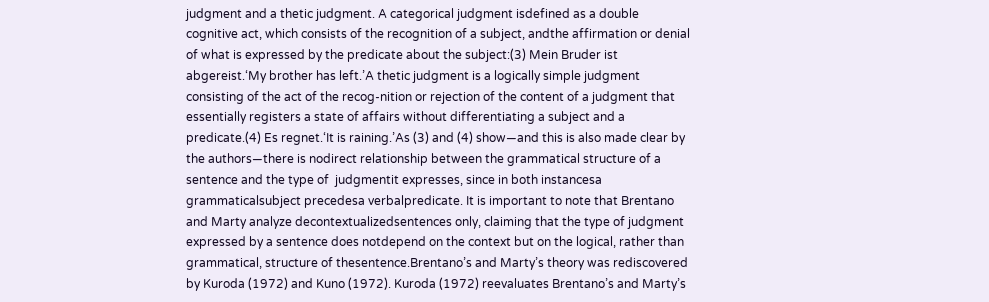judgment and a thetic judgment. A categorical judgment isdefined as a double cognitive act, which consists of the recognition of a subject, andthe affirmation or denial of what is expressed by the predicate about the subject:(3) Mein Bruder ist abgereist.‘My brother has left.’A thetic judgment is a logically simple judgment consisting of the act of the recog-nition or rejection of the content of a judgment that essentially registers a state of affairs without differentiating a subject and a predicate.(4) Es regnet.‘It is raining.’As (3) and (4) show—and this is also made clear by the authors—there is nodirect relationship between the grammatical structure of a sentence and the type of  judgmentit expresses, since in both instancesa grammaticalsubject precedesa verbalpredicate. It is important to note that Brentano and Marty analyze decontextualizedsentences only, claiming that the type of judgment expressed by a sentence does notdepend on the context but on the logical, rather than grammatical, structure of thesentence.Brentano’s and Marty’s theory was rediscovered by Kuroda (1972) and Kuno (1972). Kuroda (1972) reevaluates Brentano’s and Marty’s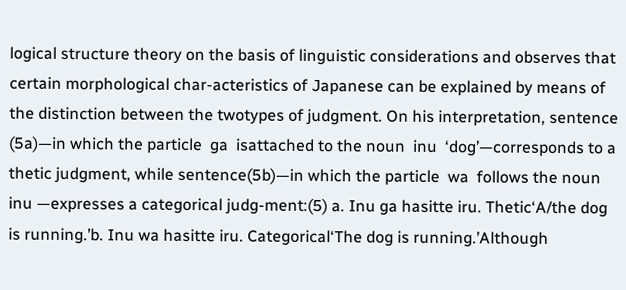logical structure theory on the basis of linguistic considerations and observes that certain morphological char-acteristics of Japanese can be explained by means of the distinction between the twotypes of judgment. On his interpretation, sentence (5a)—in which the particle  ga  isattached to the noun  inu  ‘dog’—corresponds to a thetic judgment, while sentence(5b)—in which the particle  wa  follows the noun  inu —expresses a categorical judg-ment:(5) a. Inu ga hasitte iru. Thetic‘A/the dog is running.’b. Inu wa hasitte iru. Categorical‘The dog is running.’Although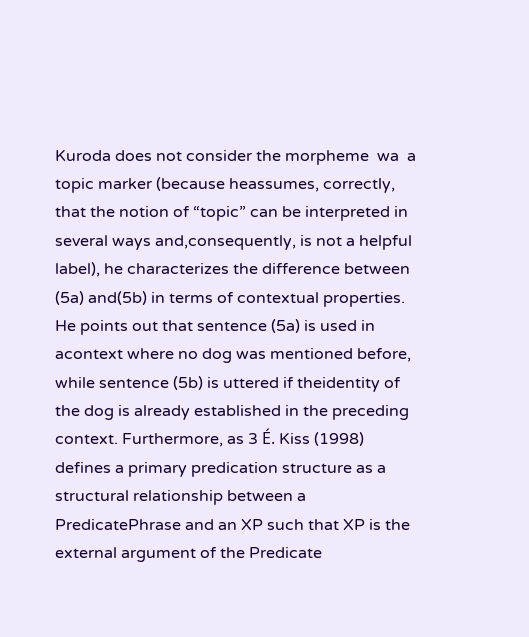Kuroda does not consider the morpheme  wa  a topic marker (because heassumes, correctly, that the notion of “topic” can be interpreted in several ways and,consequently, is not a helpful label), he characterizes the difference between (5a) and(5b) in terms of contextual properties. He points out that sentence (5a) is used in acontext where no dog was mentioned before, while sentence (5b) is uttered if theidentity of the dog is already established in the preceding context. Furthermore, as 3 É. Kiss (1998) defines a primary predication structure as a structural relationship between a PredicatePhrase and an XP such that XP is the external argument of the Predicate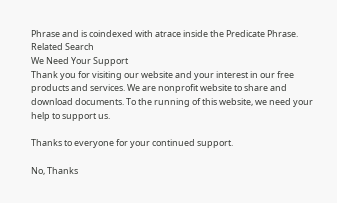Phrase and is coindexed with atrace inside the Predicate Phrase.
Related Search
We Need Your Support
Thank you for visiting our website and your interest in our free products and services. We are nonprofit website to share and download documents. To the running of this website, we need your help to support us.

Thanks to everyone for your continued support.

No, Thanks